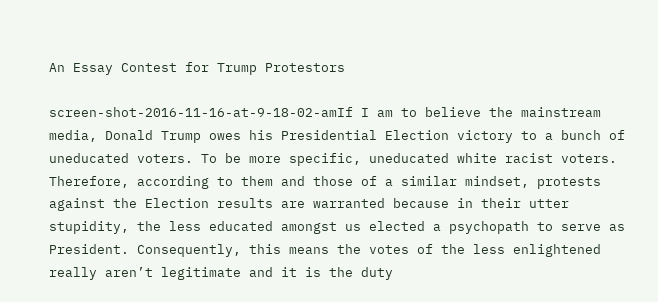An Essay Contest for Trump Protestors

screen-shot-2016-11-16-at-9-18-02-amIf I am to believe the mainstream media, Donald Trump owes his Presidential Election victory to a bunch of uneducated voters. To be more specific, uneducated white racist voters. Therefore, according to them and those of a similar mindset, protests against the Election results are warranted because in their utter stupidity, the less educated amongst us elected a psychopath to serve as President. Consequently, this means the votes of the less enlightened really aren’t legitimate and it is the duty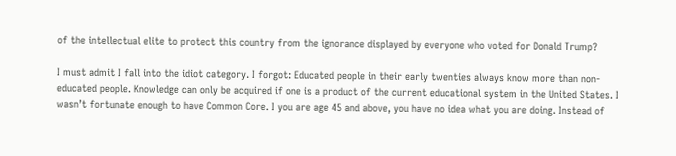of the intellectual elite to protect this country from the ignorance displayed by everyone who voted for Donald Trump?

I must admit I fall into the idiot category. I forgot: Educated people in their early twenties always know more than non-educated people. Knowledge can only be acquired if one is a product of the current educational system in the United States. I wasn’t fortunate enough to have Common Core. I you are age 45 and above, you have no idea what you are doing. Instead of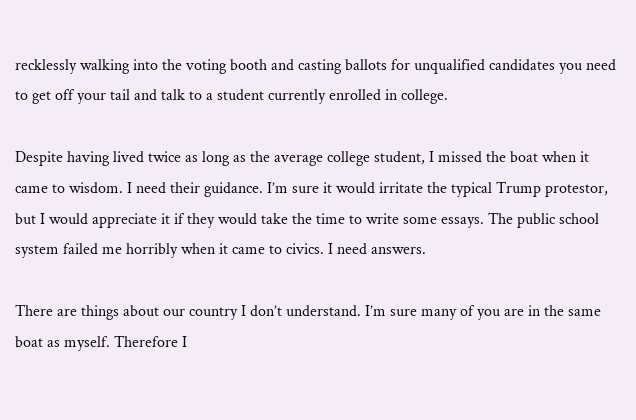recklessly walking into the voting booth and casting ballots for unqualified candidates you need to get off your tail and talk to a student currently enrolled in college.

Despite having lived twice as long as the average college student, I missed the boat when it came to wisdom. I need their guidance. I’m sure it would irritate the typical Trump protestor, but I would appreciate it if they would take the time to write some essays. The public school system failed me horribly when it came to civics. I need answers.

There are things about our country I don’t understand. I’m sure many of you are in the same boat as myself. Therefore I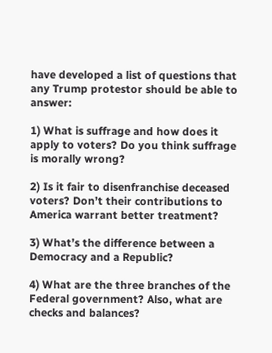have developed a list of questions that any Trump protestor should be able to answer:

1) What is suffrage and how does it apply to voters? Do you think suffrage is morally wrong?

2) Is it fair to disenfranchise deceased voters? Don’t their contributions to America warrant better treatment?

3) What’s the difference between a Democracy and a Republic?

4) What are the three branches of the Federal government? Also, what are checks and balances?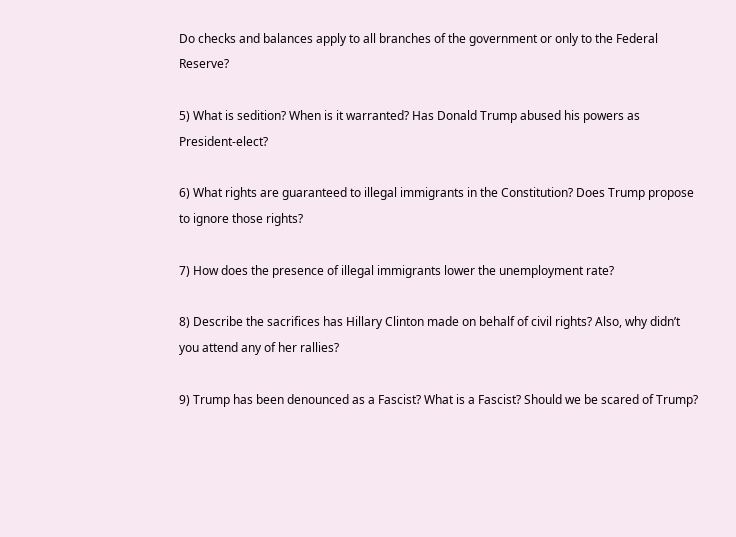Do checks and balances apply to all branches of the government or only to the Federal Reserve?

5) What is sedition? When is it warranted? Has Donald Trump abused his powers as President-elect?

6) What rights are guaranteed to illegal immigrants in the Constitution? Does Trump propose to ignore those rights?

7) How does the presence of illegal immigrants lower the unemployment rate?

8) Describe the sacrifices has Hillary Clinton made on behalf of civil rights? Also, why didn’t you attend any of her rallies?

9) Trump has been denounced as a Fascist? What is a Fascist? Should we be scared of Trump?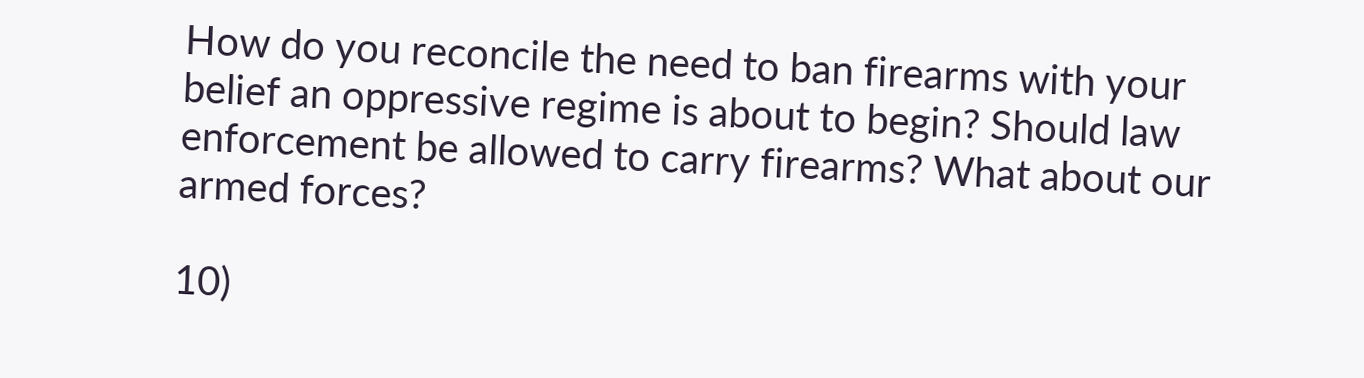How do you reconcile the need to ban firearms with your belief an oppressive regime is about to begin? Should law enforcement be allowed to carry firearms? What about our armed forces?

10)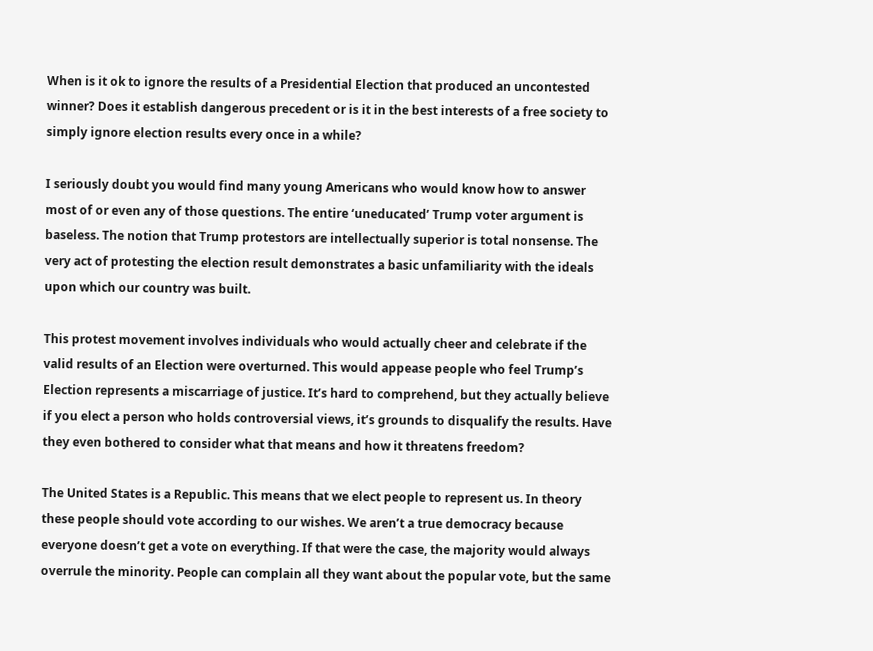When is it ok to ignore the results of a Presidential Election that produced an uncontested winner? Does it establish dangerous precedent or is it in the best interests of a free society to simply ignore election results every once in a while?

I seriously doubt you would find many young Americans who would know how to answer most of or even any of those questions. The entire ‘uneducated’ Trump voter argument is baseless. The notion that Trump protestors are intellectually superior is total nonsense. The very act of protesting the election result demonstrates a basic unfamiliarity with the ideals upon which our country was built.

This protest movement involves individuals who would actually cheer and celebrate if the valid results of an Election were overturned. This would appease people who feel Trump’s Election represents a miscarriage of justice. It’s hard to comprehend, but they actually believe if you elect a person who holds controversial views, it’s grounds to disqualify the results. Have they even bothered to consider what that means and how it threatens freedom?

The United States is a Republic. This means that we elect people to represent us. In theory these people should vote according to our wishes. We aren’t a true democracy because everyone doesn’t get a vote on everything. If that were the case, the majority would always overrule the minority. People can complain all they want about the popular vote, but the same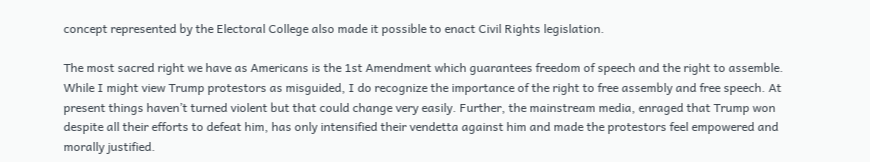concept represented by the Electoral College also made it possible to enact Civil Rights legislation.

The most sacred right we have as Americans is the 1st Amendment which guarantees freedom of speech and the right to assemble. While I might view Trump protestors as misguided, I do recognize the importance of the right to free assembly and free speech. At present things haven’t turned violent but that could change very easily. Further, the mainstream media, enraged that Trump won despite all their efforts to defeat him, has only intensified their vendetta against him and made the protestors feel empowered and morally justified.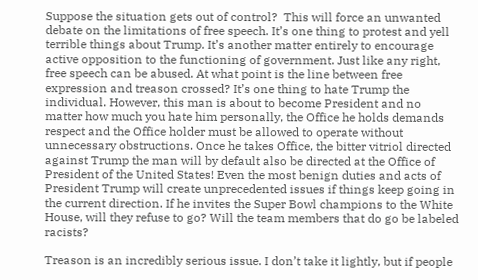Suppose the situation gets out of control?  This will force an unwanted debate on the limitations of free speech. It’s one thing to protest and yell terrible things about Trump. It’s another matter entirely to encourage active opposition to the functioning of government. Just like any right, free speech can be abused. At what point is the line between free expression and treason crossed? It’s one thing to hate Trump the individual. However, this man is about to become President and no matter how much you hate him personally, the Office he holds demands respect and the Office holder must be allowed to operate without unnecessary obstructions. Once he takes Office, the bitter vitriol directed against Trump the man will by default also be directed at the Office of President of the United States! Even the most benign duties and acts of President Trump will create unprecedented issues if things keep going in the current direction. If he invites the Super Bowl champions to the White House, will they refuse to go? Will the team members that do go be labeled racists?

Treason is an incredibly serious issue. I don’t take it lightly, but if people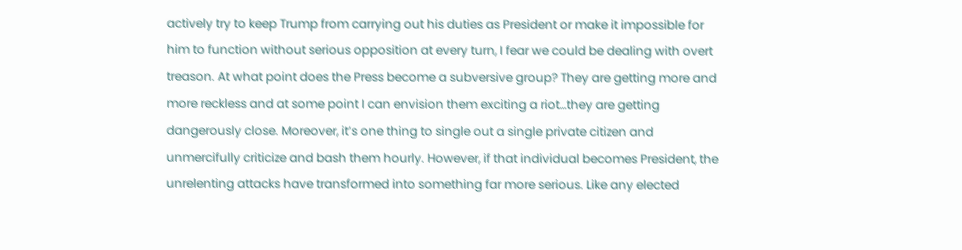actively try to keep Trump from carrying out his duties as President or make it impossible for him to function without serious opposition at every turn, I fear we could be dealing with overt treason. At what point does the Press become a subversive group? They are getting more and more reckless and at some point I can envision them exciting a riot…they are getting dangerously close. Moreover, it’s one thing to single out a single private citizen and unmercifully criticize and bash them hourly. However, if that individual becomes President, the unrelenting attacks have transformed into something far more serious. Like any elected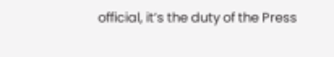official, it’s the duty of the Press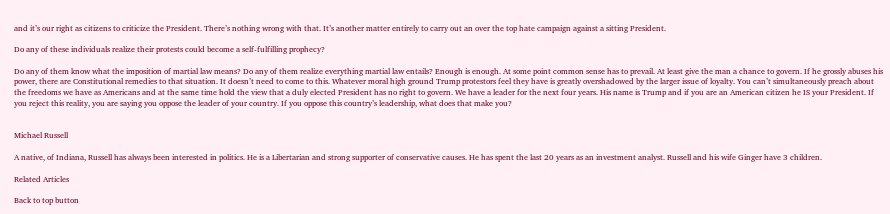and it’s our right as citizens to criticize the President. There’s nothing wrong with that. It’s another matter entirely to carry out an over the top hate campaign against a sitting President.

Do any of these individuals realize their protests could become a self-fulfilling prophecy?

Do any of them know what the imposition of martial law means? Do any of them realize everything martial law entails? Enough is enough. At some point common sense has to prevail. At least give the man a chance to govern. If he grossly abuses his power, there are Constitutional remedies to that situation. It doesn’t need to come to this. Whatever moral high ground Trump protestors feel they have is greatly overshadowed by the larger issue of loyalty. You can’t simultaneously preach about the freedoms we have as Americans and at the same time hold the view that a duly elected President has no right to govern. We have a leader for the next four years. His name is Trump and if you are an American citizen he IS your President. If you reject this reality, you are saying you oppose the leader of your country. If you oppose this country’s leadership, what does that make you?


Michael Russell

A native, of Indiana, Russell has always been interested in politics. He is a Libertarian and strong supporter of conservative causes. He has spent the last 20 years as an investment analyst. Russell and his wife Ginger have 3 children.

Related Articles

Back to top button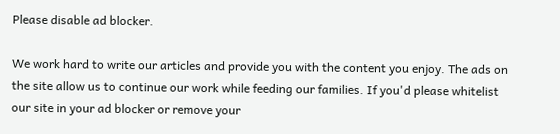Please disable ad blocker.

We work hard to write our articles and provide you with the content you enjoy. The ads on the site allow us to continue our work while feeding our families. If you'd please whitelist our site in your ad blocker or remove your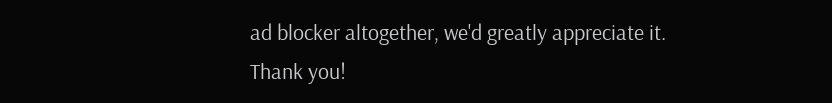ad blocker altogether, we'd greatly appreciate it. Thank you!